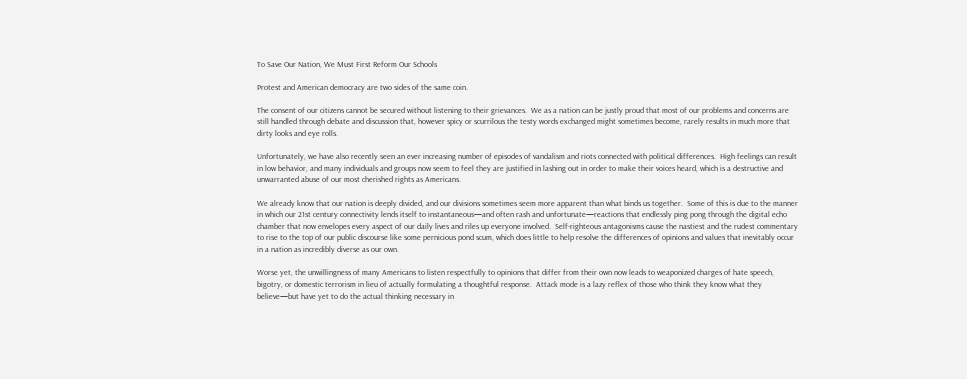To Save Our Nation, We Must First Reform Our Schools

Protest and American democracy are two sides of the same coin.

The consent of our citizens cannot be secured without listening to their grievances.  We as a nation can be justly proud that most of our problems and concerns are still handled through debate and discussion that, however spicy or scurrilous the testy words exchanged might sometimes become, rarely results in much more that dirty looks and eye rolls.

Unfortunately, we have also recently seen an ever increasing number of episodes of vandalism and riots connected with political differences.  High feelings can result in low behavior, and many individuals and groups now seem to feel they are justified in lashing out in order to make their voices heard, which is a destructive and unwarranted abuse of our most cherished rights as Americans.

We already know that our nation is deeply divided, and our divisions sometimes seem more apparent than what binds us together.  Some of this is due to the manner in which our 21st century connectivity lends itself to instantaneous—and often rash and unfortunate—reactions that endlessly ping pong through the digital echo chamber that now envelopes every aspect of our daily lives and riles up everyone involved.  Self-righteous antagonisms cause the nastiest and the rudest commentary to rise to the top of our public discourse like some pernicious pond scum, which does little to help resolve the differences of opinions and values that inevitably occur in a nation as incredibly diverse as our own.

Worse yet, the unwillingness of many Americans to listen respectfully to opinions that differ from their own now leads to weaponized charges of hate speech, bigotry, or domestic terrorism in lieu of actually formulating a thoughtful response.  Attack mode is a lazy reflex of those who think they know what they believe—but have yet to do the actual thinking necessary in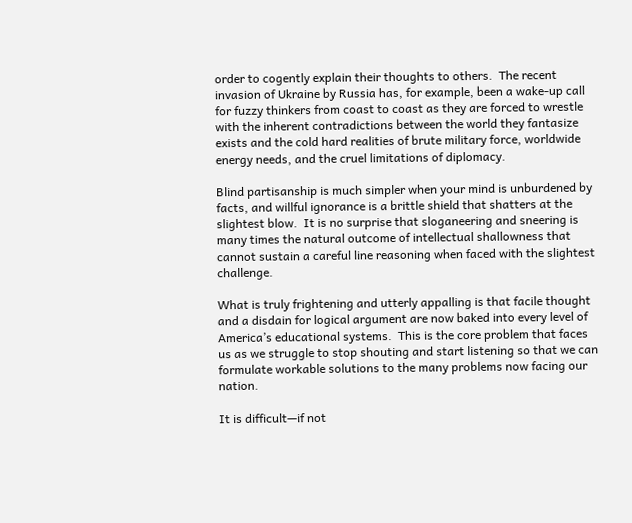order to cogently explain their thoughts to others.  The recent invasion of Ukraine by Russia has, for example, been a wake-up call for fuzzy thinkers from coast to coast as they are forced to wrestle with the inherent contradictions between the world they fantasize exists and the cold hard realities of brute military force, worldwide energy needs, and the cruel limitations of diplomacy.

Blind partisanship is much simpler when your mind is unburdened by facts, and willful ignorance is a brittle shield that shatters at the slightest blow.  It is no surprise that sloganeering and sneering is many times the natural outcome of intellectual shallowness that cannot sustain a careful line reasoning when faced with the slightest challenge.

What is truly frightening and utterly appalling is that facile thought and a disdain for logical argument are now baked into every level of America’s educational systems.  This is the core problem that faces us as we struggle to stop shouting and start listening so that we can formulate workable solutions to the many problems now facing our nation.

It is difficult—if not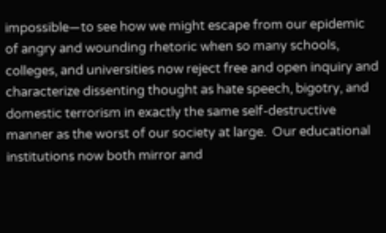impossible—to see how we might escape from our epidemic of angry and wounding rhetoric when so many schools, colleges, and universities now reject free and open inquiry and characterize dissenting thought as hate speech, bigotry, and domestic terrorism in exactly the same self-destructive manner as the worst of our society at large.  Our educational institutions now both mirror and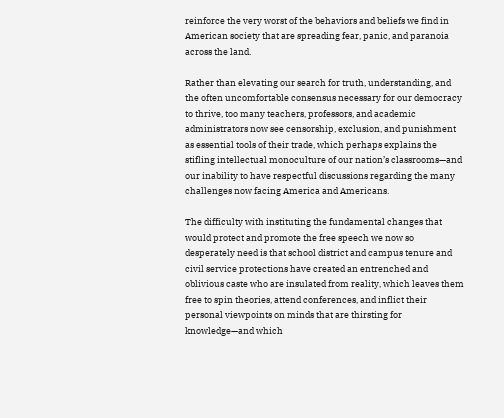reinforce the very worst of the behaviors and beliefs we find in American society that are spreading fear, panic, and paranoia across the land.

Rather than elevating our search for truth, understanding, and the often uncomfortable consensus necessary for our democracy to thrive, too many teachers, professors, and academic administrators now see censorship, exclusion, and punishment as essential tools of their trade, which perhaps explains the stifling intellectual monoculture of our nation’s classrooms—and our inability to have respectful discussions regarding the many challenges now facing America and Americans.

The difficulty with instituting the fundamental changes that would protect and promote the free speech we now so desperately need is that school district and campus tenure and civil service protections have created an entrenched and oblivious caste who are insulated from reality, which leaves them free to spin theories, attend conferences, and inflict their personal viewpoints on minds that are thirsting for knowledge—and which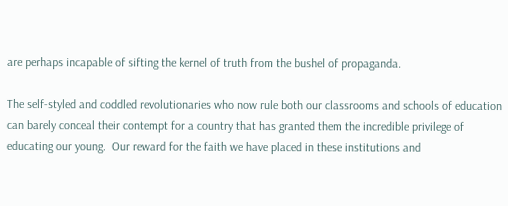are perhaps incapable of sifting the kernel of truth from the bushel of propaganda.

The self-styled and coddled revolutionaries who now rule both our classrooms and schools of education can barely conceal their contempt for a country that has granted them the incredible privilege of educating our young.  Our reward for the faith we have placed in these institutions and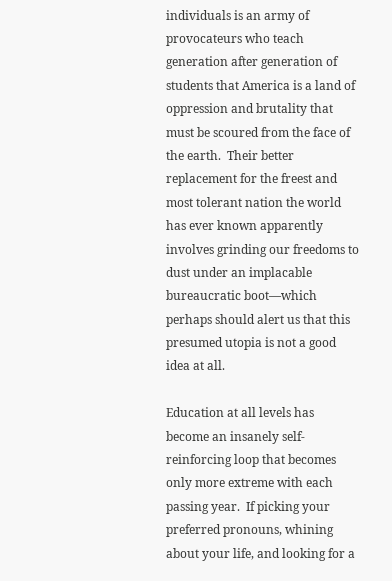individuals is an army of provocateurs who teach generation after generation of students that America is a land of oppression and brutality that must be scoured from the face of the earth.  Their better replacement for the freest and most tolerant nation the world has ever known apparently involves grinding our freedoms to dust under an implacable bureaucratic boot—which perhaps should alert us that this presumed utopia is not a good idea at all.

Education at all levels has become an insanely self-reinforcing loop that becomes only more extreme with each passing year.  If picking your preferred pronouns, whining about your life, and looking for a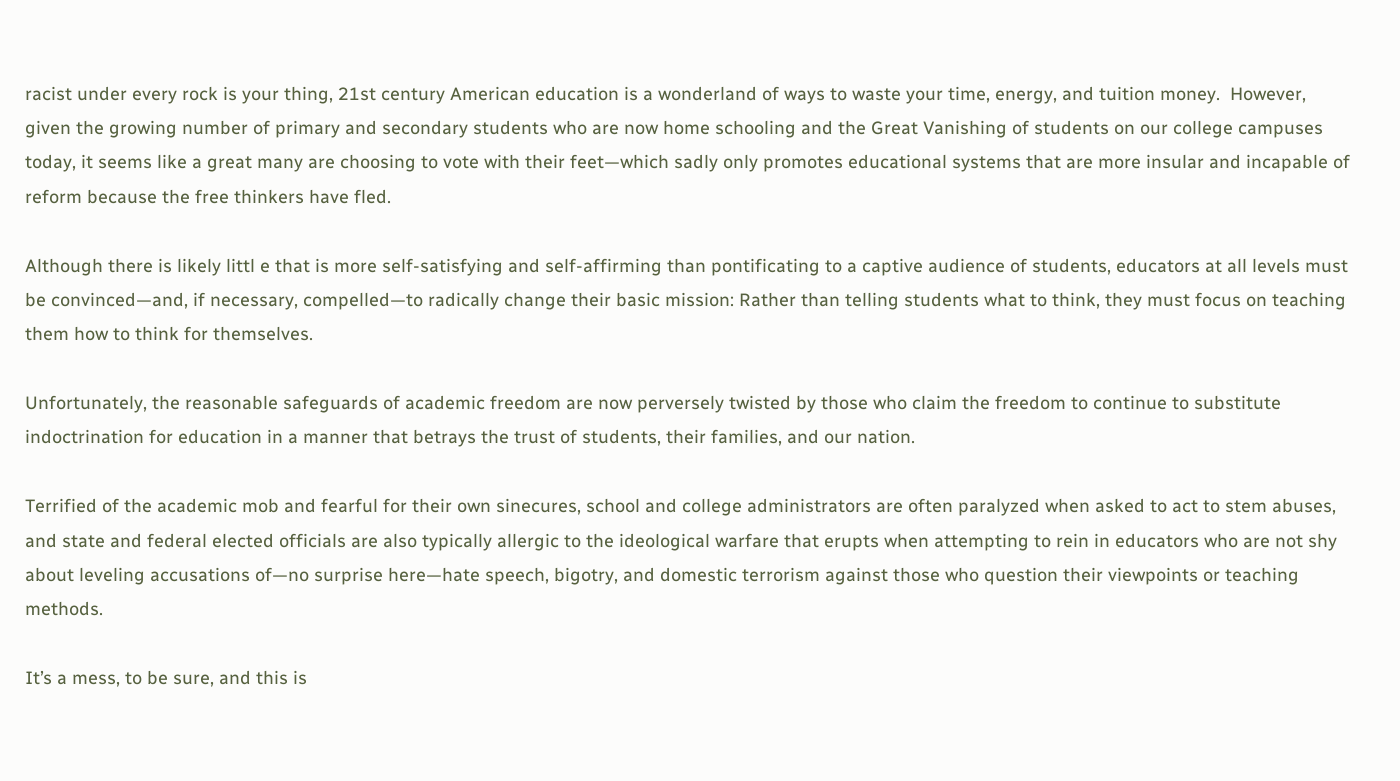racist under every rock is your thing, 21st century American education is a wonderland of ways to waste your time, energy, and tuition money.  However, given the growing number of primary and secondary students who are now home schooling and the Great Vanishing of students on our college campuses today, it seems like a great many are choosing to vote with their feet—which sadly only promotes educational systems that are more insular and incapable of reform because the free thinkers have fled.

Although there is likely littl e that is more self-satisfying and self-affirming than pontificating to a captive audience of students, educators at all levels must be convinced—and, if necessary, compelled—to radically change their basic mission: Rather than telling students what to think, they must focus on teaching them how to think for themselves.

Unfortunately, the reasonable safeguards of academic freedom are now perversely twisted by those who claim the freedom to continue to substitute indoctrination for education in a manner that betrays the trust of students, their families, and our nation.

Terrified of the academic mob and fearful for their own sinecures, school and college administrators are often paralyzed when asked to act to stem abuses, and state and federal elected officials are also typically allergic to the ideological warfare that erupts when attempting to rein in educators who are not shy about leveling accusations of—no surprise here—hate speech, bigotry, and domestic terrorism against those who question their viewpoints or teaching methods.

It’s a mess, to be sure, and this is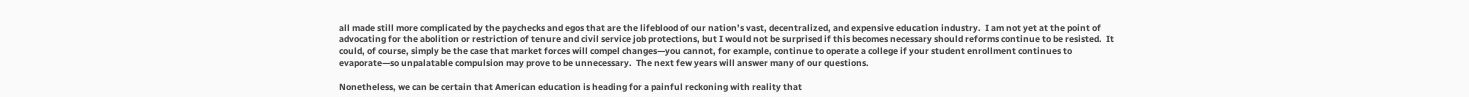all made still more complicated by the paychecks and egos that are the lifeblood of our nation’s vast, decentralized, and expensive education industry.  I am not yet at the point of advocating for the abolition or restriction of tenure and civil service job protections, but I would not be surprised if this becomes necessary should reforms continue to be resisted.  It could, of course, simply be the case that market forces will compel changes—you cannot, for example, continue to operate a college if your student enrollment continues to evaporate—so unpalatable compulsion may prove to be unnecessary.  The next few years will answer many of our questions.

Nonetheless, we can be certain that American education is heading for a painful reckoning with reality that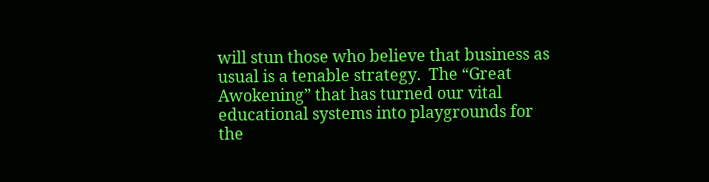will stun those who believe that business as usual is a tenable strategy.  The “Great Awokening” that has turned our vital educational systems into playgrounds for the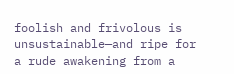foolish and frivolous is unsustainable—and ripe for a rude awakening from a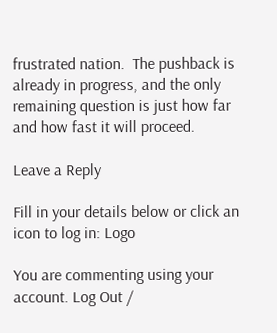frustrated nation.  The pushback is already in progress, and the only remaining question is just how far and how fast it will proceed.

Leave a Reply

Fill in your details below or click an icon to log in: Logo

You are commenting using your account. Log Out /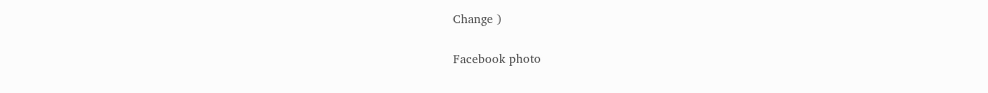Change )

Facebook photo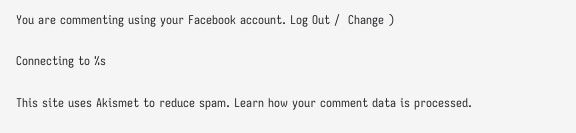You are commenting using your Facebook account. Log Out /  Change )

Connecting to %s

This site uses Akismet to reduce spam. Learn how your comment data is processed.